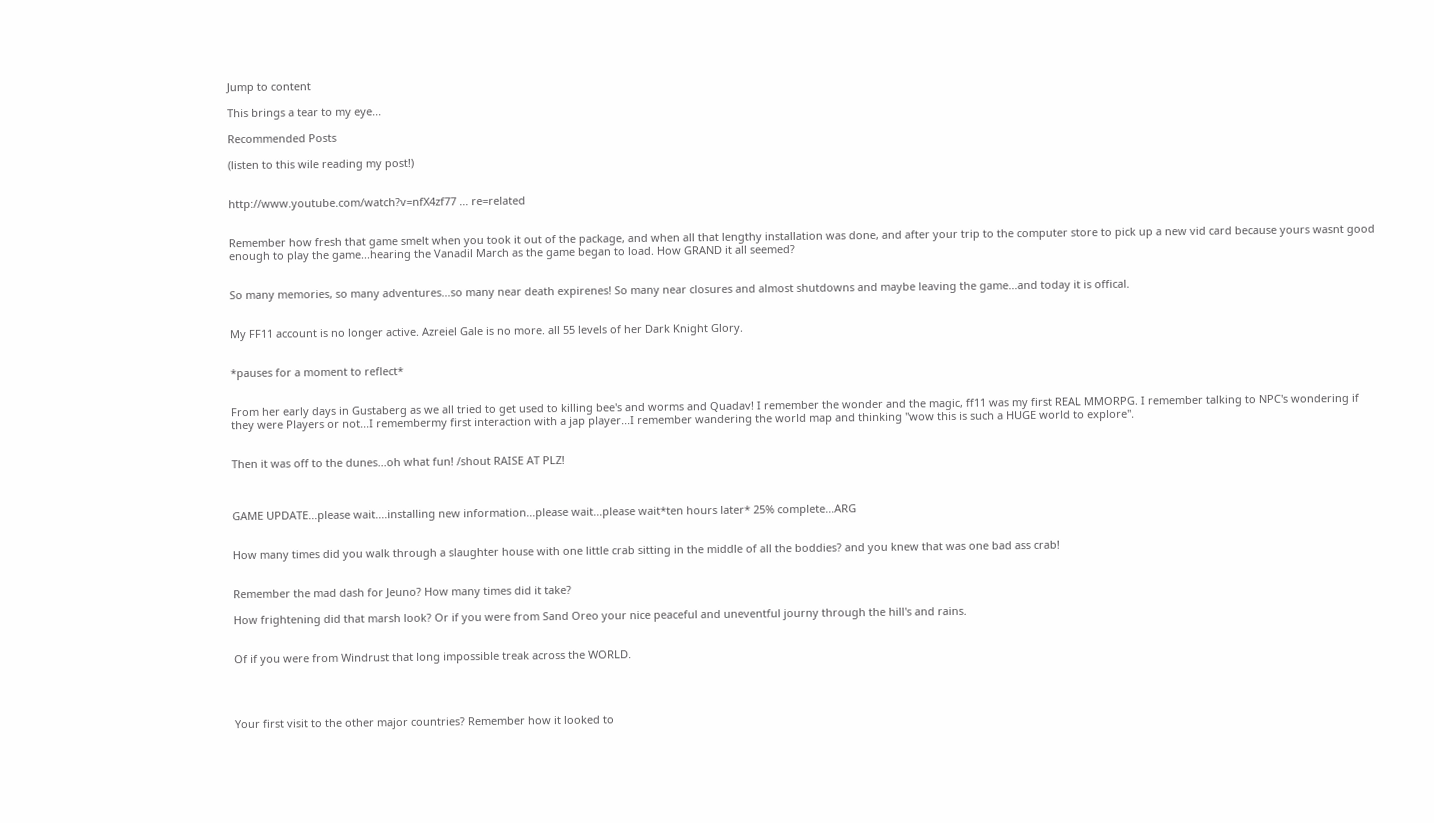Jump to content

This brings a tear to my eye...

Recommended Posts

(listen to this wile reading my post!)


http://www.youtube.com/watch?v=nfX4zf77 ... re=related


Remember how fresh that game smelt when you took it out of the package, and when all that lengthy installation was done, and after your trip to the computer store to pick up a new vid card because yours wasnt good enough to play the game...hearing the Vanadil March as the game began to load. How GRAND it all seemed?


So many memories, so many adventures...so many near death expirenes! So many near closures and almost shutdowns and maybe leaving the game...and today it is offical.


My FF11 account is no longer active. Azreiel Gale is no more. all 55 levels of her Dark Knight Glory.


*pauses for a moment to reflect*


From her early days in Gustaberg as we all tried to get used to killing bee's and worms and Quadav! I remember the wonder and the magic, ff11 was my first REAL MMORPG. I remember talking to NPC's wondering if they were Players or not...I remembermy first interaction with a jap player...I remember wandering the world map and thinking "wow this is such a HUGE world to explore".


Then it was off to the dunes...oh what fun! /shout RAISE AT PLZ!



GAME UPDATE...please wait....installing new information...please wait...please wait*ten hours later* 25% complete...ARG


How many times did you walk through a slaughter house with one little crab sitting in the middle of all the boddies? and you knew that was one bad ass crab!


Remember the mad dash for Jeuno? How many times did it take?

How frightening did that marsh look? Or if you were from Sand Oreo your nice peaceful and uneventful journy through the hill's and rains.


Of if you were from Windrust that long impossible treak across the WORLD.




Your first visit to the other major countries? Remember how it looked to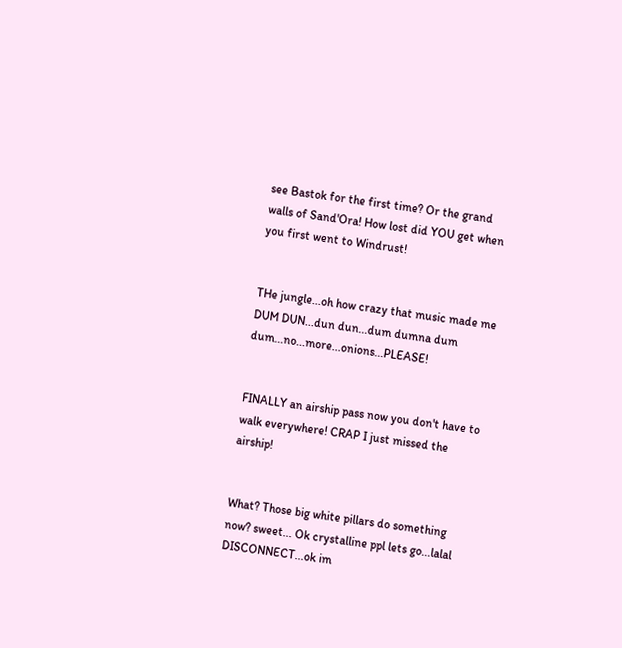see Bastok for the first time? Or the grand walls of Sand'Ora! How lost did YOU get when you first went to Windrust!


THe jungle...oh how crazy that music made me DUM DUN...dun dun...dum dumna dum dum...no...more...onions...PLEASE!


FINALLY an airship pass now you don't have to walk everywhere! CRAP I just missed the airship!


What? Those big white pillars do something now? sweet... Ok crystalline ppl lets go...lalal DISCONNECT...ok im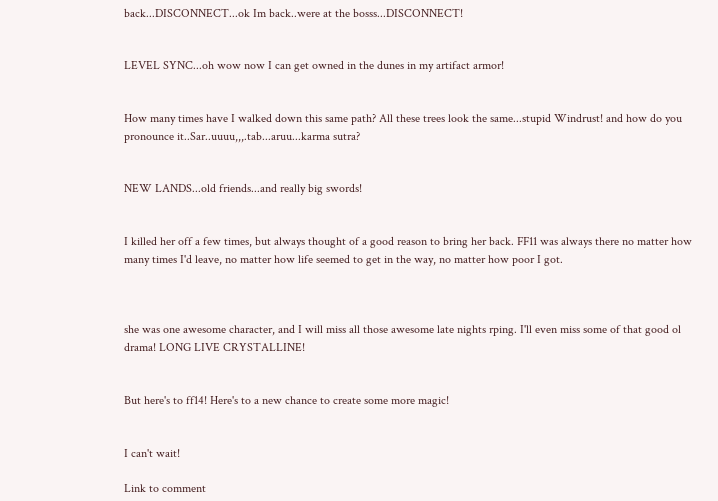back...DISCONNECT...ok Im back..were at the bosss...DISCONNECT!


LEVEL SYNC...oh wow now I can get owned in the dunes in my artifact armor!


How many times have I walked down this same path? All these trees look the same...stupid Windrust! and how do you pronounce it..Sar..uuuu,,,.tab...aruu...karma sutra?


NEW LANDS...old friends...and really big swords!


I killed her off a few times, but always thought of a good reason to bring her back. FF11 was always there no matter how many times I'd leave, no matter how life seemed to get in the way, no matter how poor I got.



she was one awesome character, and I will miss all those awesome late nights rping. I'll even miss some of that good ol drama! LONG LIVE CRYSTALLINE!


But here's to ff14! Here's to a new chance to create some more magic!


I can't wait!

Link to comment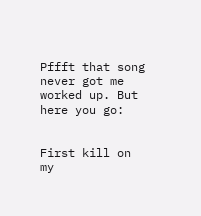Pffft that song never got me worked up. But here you go:


First kill on my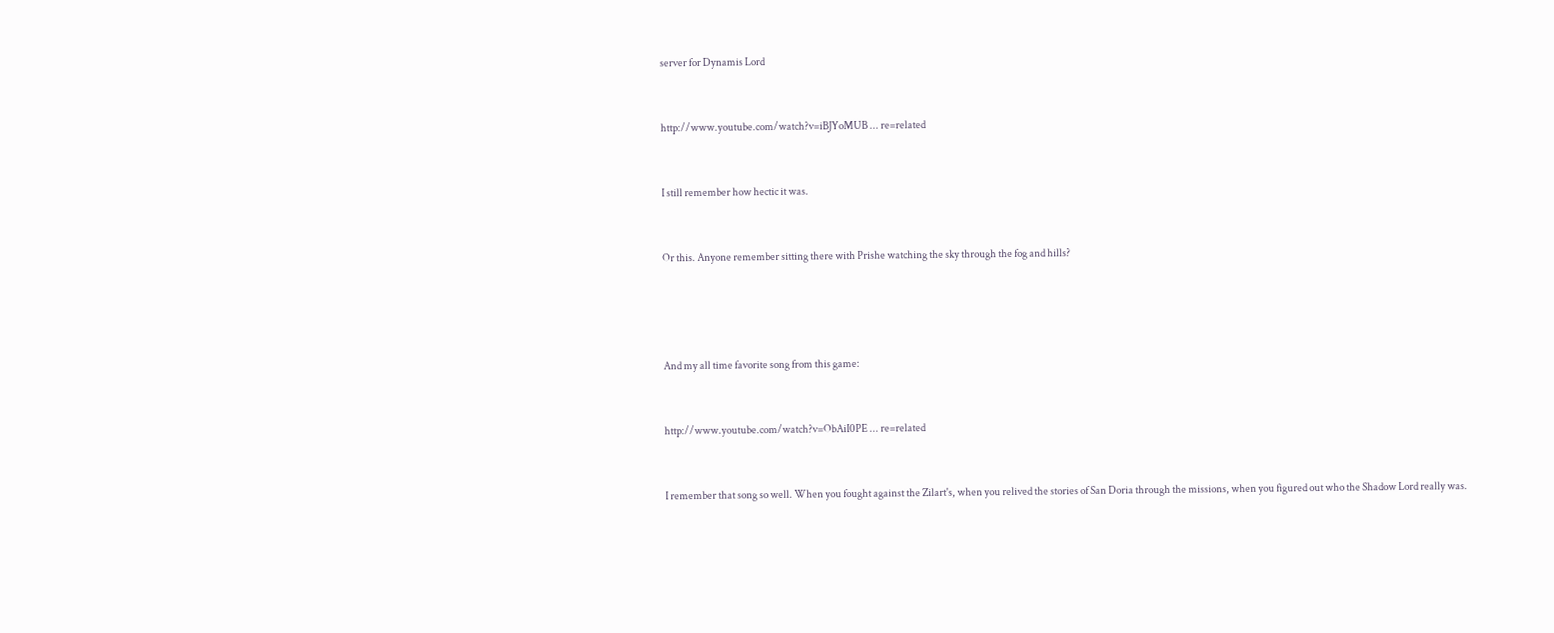server for Dynamis Lord


http://www.youtube.com/watch?v=iBJYoMUB ... re=related


I still remember how hectic it was.


Or this. Anyone remember sitting there with Prishe watching the sky through the fog and hills?




And my all time favorite song from this game:


http://www.youtube.com/watch?v=ObAiI0PE ... re=related


I remember that song so well. When you fought against the Zilart's, when you relived the stories of San Doria through the missions, when you figured out who the Shadow Lord really was.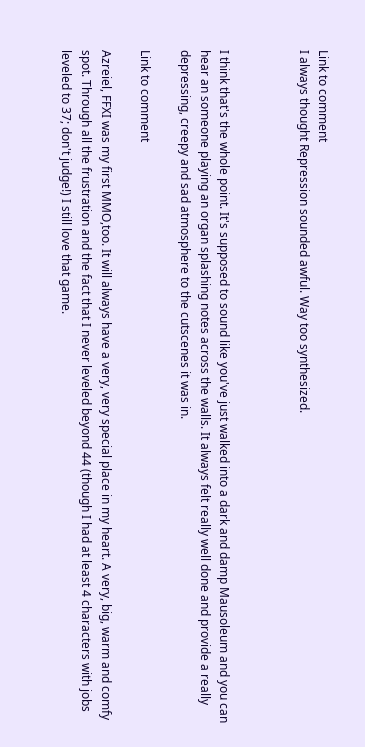Link to comment
I always thought Repression sounded awful. Way too synthesized.



I think that's the whole point. It's supposed to sound like you've just walked into a dark and damp Mausoleum and you can hear an someone playing an organ splashing notes across the walls. It always felt really well done and provide a really depressing, creepy and sad atmosphere to the cutscenes it was in.

Link to comment

Azreiel, FFXI was my first MMO,too. It will always have a very, very special place in my heart. A very, big, warm and comfy spot. Through all the frustration and the fact that I never leveled beyond 44 (though I had at least 4 characters with jobs leveled to 37; don't judge!) I still love that game.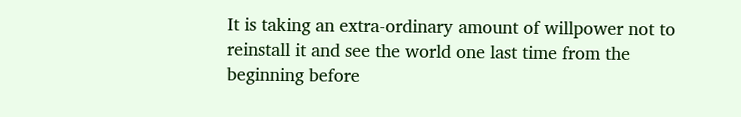It is taking an extra-ordinary amount of willpower not to reinstall it and see the world one last time from the beginning before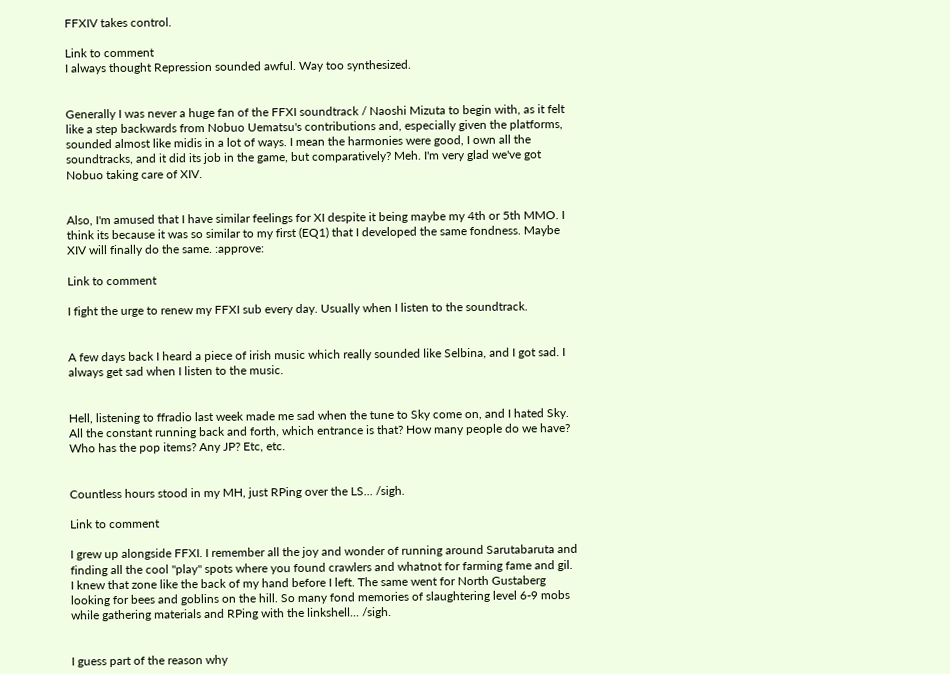FFXIV takes control.

Link to comment
I always thought Repression sounded awful. Way too synthesized.


Generally I was never a huge fan of the FFXI soundtrack / Naoshi Mizuta to begin with, as it felt like a step backwards from Nobuo Uematsu's contributions and, especially given the platforms, sounded almost like midis in a lot of ways. I mean the harmonies were good, I own all the soundtracks, and it did its job in the game, but comparatively? Meh. I'm very glad we've got Nobuo taking care of XIV.


Also, I'm amused that I have similar feelings for XI despite it being maybe my 4th or 5th MMO. I think its because it was so similar to my first (EQ1) that I developed the same fondness. Maybe XIV will finally do the same. :approve:

Link to comment

I fight the urge to renew my FFXI sub every day. Usually when I listen to the soundtrack.


A few days back I heard a piece of irish music which really sounded like Selbina, and I got sad. I always get sad when I listen to the music.


Hell, listening to ffradio last week made me sad when the tune to Sky come on, and I hated Sky. All the constant running back and forth, which entrance is that? How many people do we have? Who has the pop items? Any JP? Etc, etc.


Countless hours stood in my MH, just RPing over the LS... /sigh.

Link to comment

I grew up alongside FFXI. I remember all the joy and wonder of running around Sarutabaruta and finding all the cool "play" spots where you found crawlers and whatnot for farming fame and gil. I knew that zone like the back of my hand before I left. The same went for North Gustaberg looking for bees and goblins on the hill. So many fond memories of slaughtering level 6-9 mobs while gathering materials and RPing with the linkshell... /sigh.


I guess part of the reason why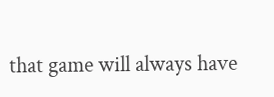that game will always have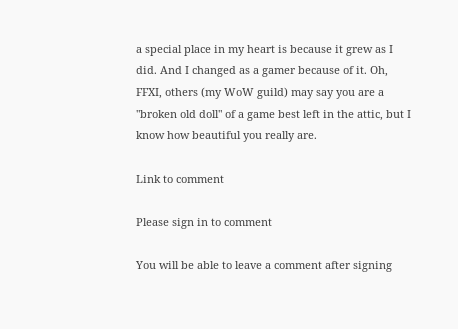a special place in my heart is because it grew as I did. And I changed as a gamer because of it. Oh, FFXI, others (my WoW guild) may say you are a "broken old doll" of a game best left in the attic, but I know how beautiful you really are.

Link to comment

Please sign in to comment

You will be able to leave a comment after signing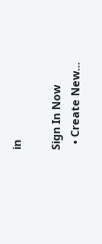in

Sign In Now
  • Create New...